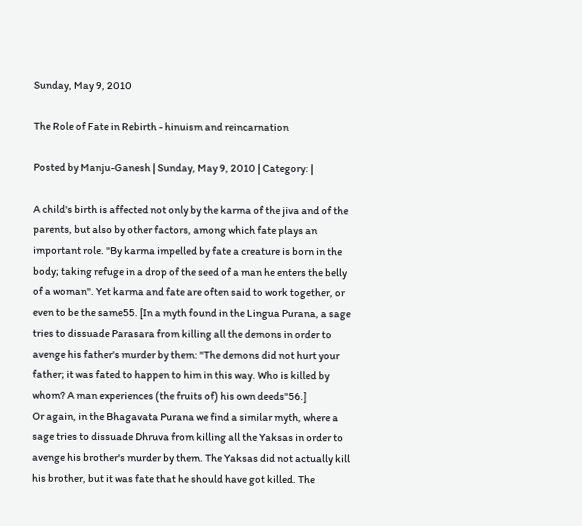Sunday, May 9, 2010

The Role of Fate in Rebirth - hinuism and reincarnation

Posted by Manju-Ganesh | Sunday, May 9, 2010 | Category: |

A child's birth is affected not only by the karma of the jiva and of the parents, but also by other factors, among which fate plays an important role. "By karma impelled by fate a creature is born in the body; taking refuge in a drop of the seed of a man he enters the belly of a woman". Yet karma and fate are often said to work together, or even to be the same55. [In a myth found in the Lingua Purana, a sage tries to dissuade Parasara from killing all the demons in order to avenge his father's murder by them: "The demons did not hurt your father; it was fated to happen to him in this way. Who is killed by whom? A man experiences (the fruits of) his own deeds"56.]
Or again, in the Bhagavata Purana we find a similar myth, where a sage tries to dissuade Dhruva from killing all the Yaksas in order to avenge his brother's murder by them. The Yaksas did not actually kill his brother, but it was fate that he should have got killed. The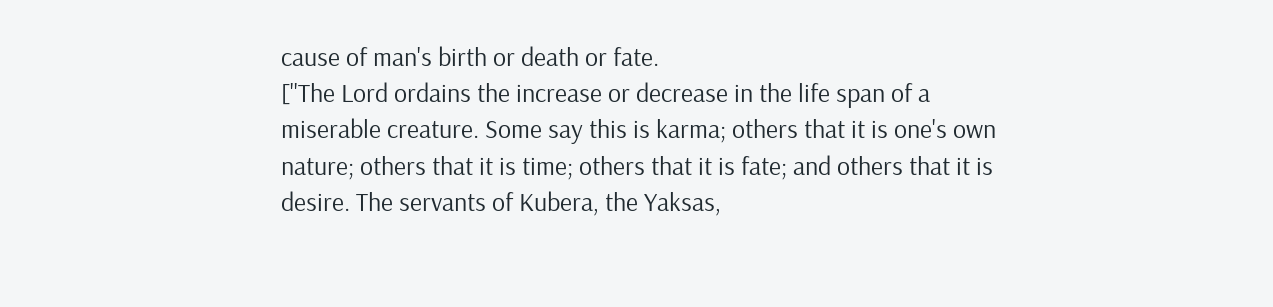cause of man's birth or death or fate.
[''The Lord ordains the increase or decrease in the life span of a miserable creature. Some say this is karma; others that it is one's own nature; others that it is time; others that it is fate; and others that it is desire. The servants of Kubera, the Yaksas,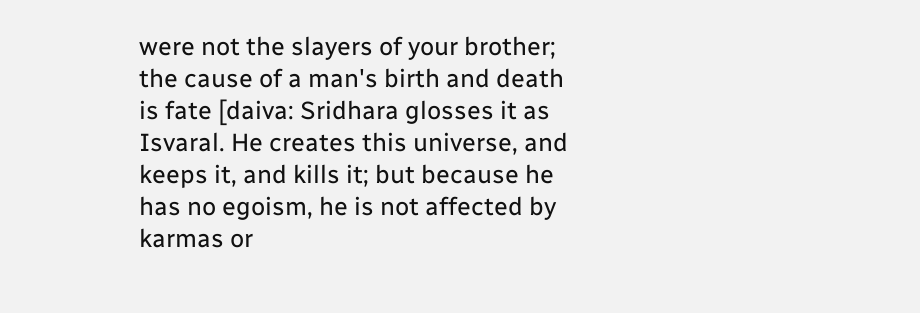were not the slayers of your brother; the cause of a man's birth and death is fate [daiva: Sridhara glosses it as Isvaral. He creates this universe, and keeps it, and kills it; but because he has no egoism, he is not affected by karmas or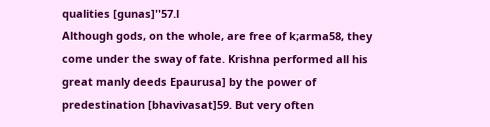qualities [gunas]''57.l
Although gods, on the whole, are free of k;arma58, they come under the sway of fate. Krishna performed all his great manly deeds Epaurusa] by the power of predestination [bhavivasat]59. But very often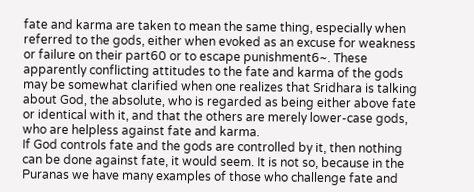fate and karma are taken to mean the same thing, especially when referred to the gods, either when evoked as an excuse for weakness or failure on their part60 or to escape punishment6~. These apparently conflicting attitudes to the fate and karma of the gods may be somewhat clarified when one realizes that Sridhara is talking about God, the absolute, who is regarded as being either above fate or identical with it, and that the others are merely lower-case gods, who are helpless against fate and karma.
If God controls fate and the gods are controlled by it, then nothing can be done against fate, it would seem. It is not so, because in the Puranas we have many examples of those who challenge fate and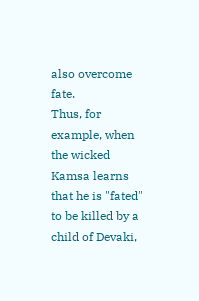also overcome fate.
Thus, for example, when the wicked Kamsa learns that he is "fated" to be killed by a child of Devaki,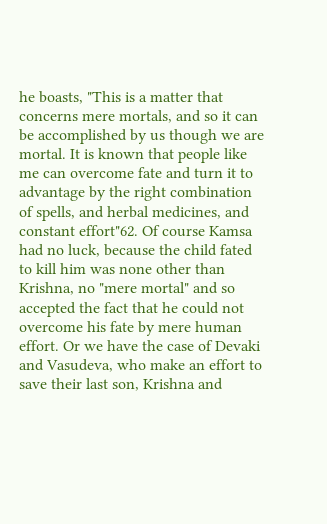he boasts, "This is a matter that concerns mere mortals, and so it can be accomplished by us though we are mortal. It is known that people like me can overcome fate and turn it to advantage by the right combination of spells, and herbal medicines, and constant effort"62. Of course Kamsa had no luck, because the child fated to kill him was none other than Krishna, no "mere mortal" and so accepted the fact that he could not overcome his fate by mere human effort. Or we have the case of Devaki and Vasudeva, who make an effort to save their last son, Krishna and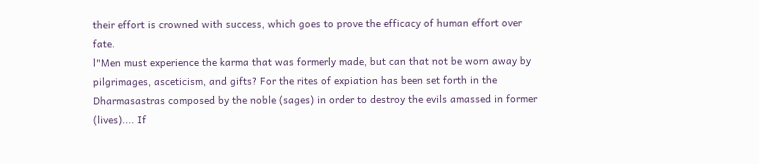their effort is crowned with success, which goes to prove the efficacy of human effort over fate.
l"Men must experience the karma that was formerly made, but can that not be worn away by pilgrimages, asceticism, and gifts? For the rites of expiation has been set forth in the Dharmasastras composed by the noble (sages) in order to destroy the evils amassed in former (lives).... If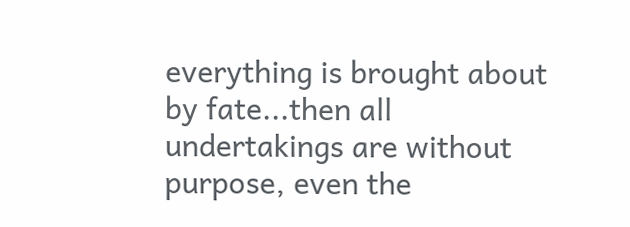everything is brought about by fate...then all undertakings are without purpose, even the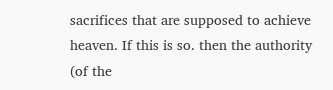sacrifices that are supposed to achieve heaven. If this is so. then the authority (of the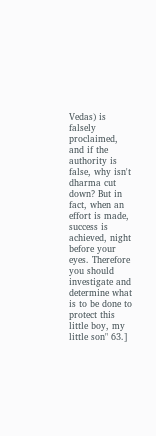Vedas) is falsely proclaimed, and if the authority is false, why isn't
dharma cut down? But in fact, when an effort is made, success is achieved, night before your eyes. Therefore you should investigate and determine what is to be done to protect this little boy, my little son" 63.]